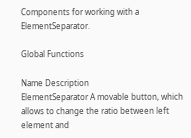Components for working with a ElementSeparator.

Global Functions

Name Description
ElementSeparator A movable button, which allows to change the ratio between left element and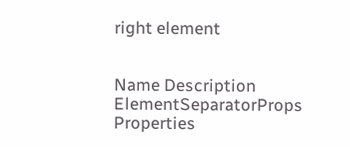right element


Name Description
ElementSeparatorProps Properties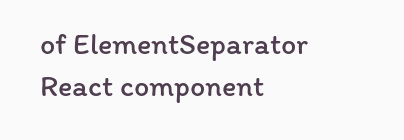of ElementSeparator React component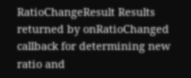RatioChangeResult Results returned by onRatioChanged callback for determining new ratio and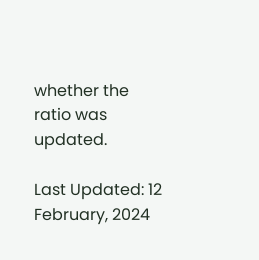whether the ratio was updated.

Last Updated: 12 February, 2024